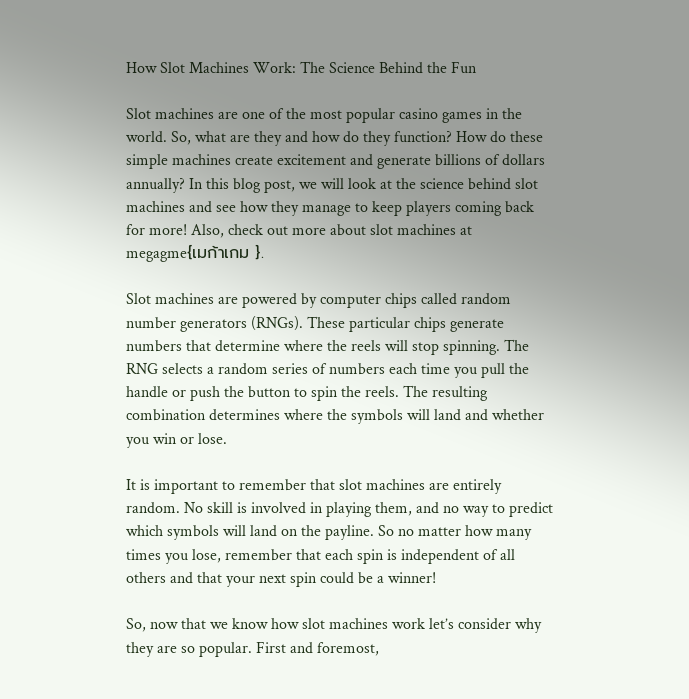How Slot Machines Work: The Science Behind the Fun

Slot machines are one of the most popular casino games in the world. So, what are they and how do they function? How do these simple machines create excitement and generate billions of dollars annually? In this blog post, we will look at the science behind slot machines and see how they manage to keep players coming back for more! Also, check out more about slot machines at megagme{เมก้าเกม }.

Slot machines are powered by computer chips called random number generators (RNGs). These particular chips generate numbers that determine where the reels will stop spinning. The RNG selects a random series of numbers each time you pull the handle or push the button to spin the reels. The resulting combination determines where the symbols will land and whether you win or lose.

It is important to remember that slot machines are entirely random. No skill is involved in playing them, and no way to predict which symbols will land on the payline. So no matter how many times you lose, remember that each spin is independent of all others and that your next spin could be a winner!

So, now that we know how slot machines work let’s consider why they are so popular. First and foremost,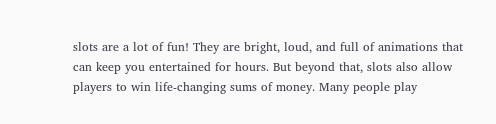slots are a lot of fun! They are bright, loud, and full of animations that can keep you entertained for hours. But beyond that, slots also allow players to win life-changing sums of money. Many people play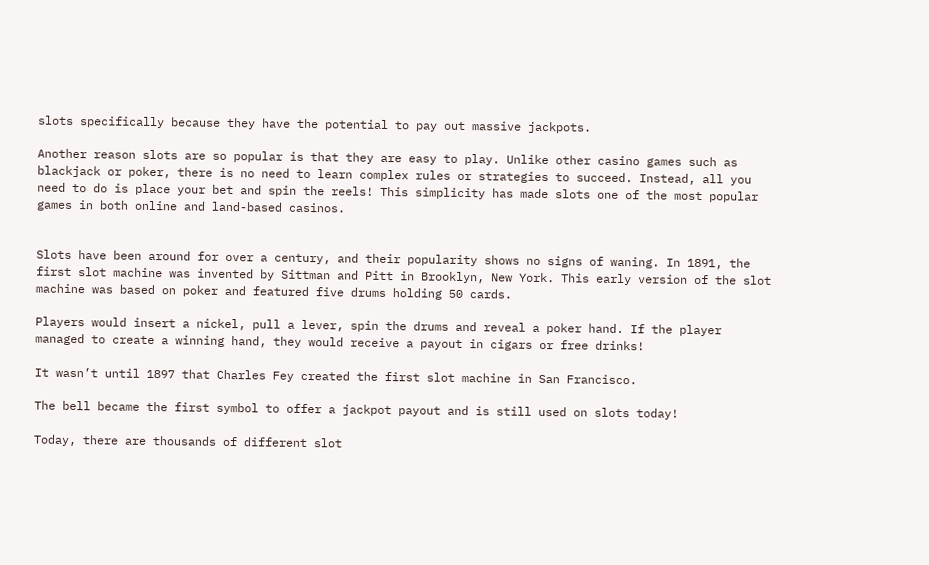slots specifically because they have the potential to pay out massive jackpots.

Another reason slots are so popular is that they are easy to play. Unlike other casino games such as blackjack or poker, there is no need to learn complex rules or strategies to succeed. Instead, all you need to do is place your bet and spin the reels! This simplicity has made slots one of the most popular games in both online and land-based casinos.


Slots have been around for over a century, and their popularity shows no signs of waning. In 1891, the first slot machine was invented by Sittman and Pitt in Brooklyn, New York. This early version of the slot machine was based on poker and featured five drums holding 50 cards.

Players would insert a nickel, pull a lever, spin the drums and reveal a poker hand. If the player managed to create a winning hand, they would receive a payout in cigars or free drinks!

It wasn’t until 1897 that Charles Fey created the first slot machine in San Francisco.

The bell became the first symbol to offer a jackpot payout and is still used on slots today!

Today, there are thousands of different slot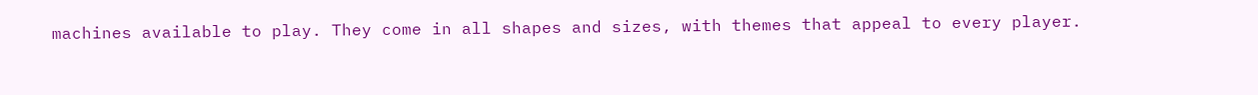machines available to play. They come in all shapes and sizes, with themes that appeal to every player.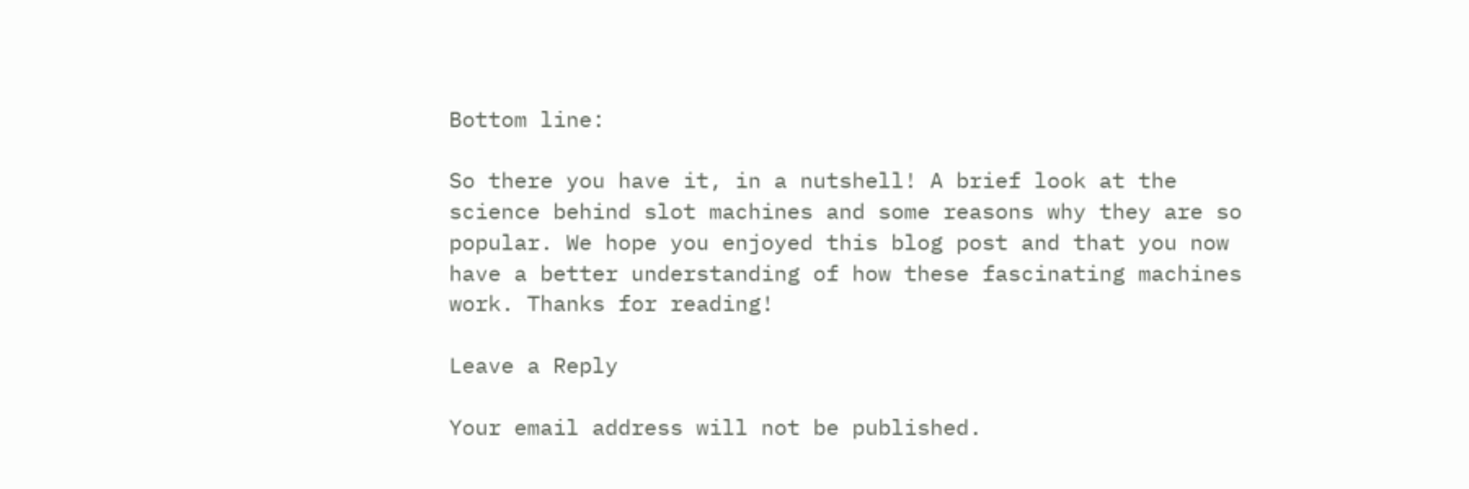Bottom line:

So there you have it, in a nutshell! A brief look at the science behind slot machines and some reasons why they are so popular. We hope you enjoyed this blog post and that you now have a better understanding of how these fascinating machines work. Thanks for reading!

Leave a Reply

Your email address will not be published.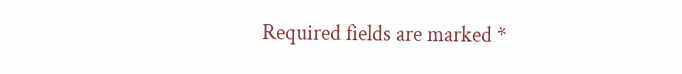Required fields are marked *